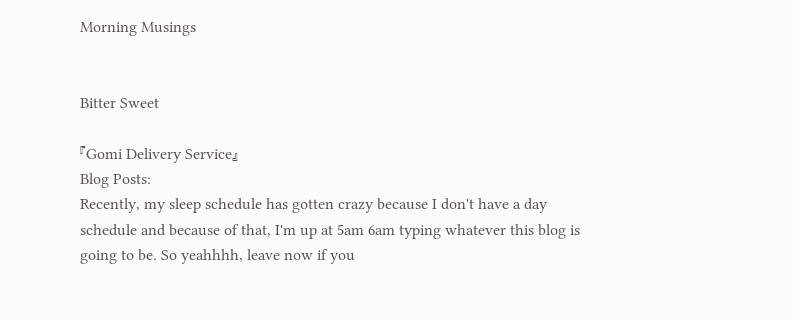Morning Musings


Bitter Sweet

『Gomi Delivery Service』
Blog Posts:
Recently, my sleep schedule has gotten crazy because I don't have a day schedule and because of that, I'm up at 5am 6am typing whatever this blog is going to be. So yeahhhh, leave now if you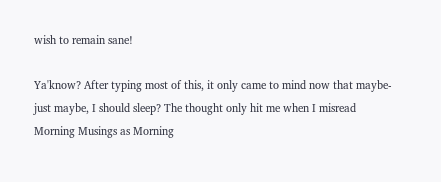wish to remain sane!

Ya'know? After typing most of this, it only came to mind now that maybe- just maybe, I should sleep? The thought only hit me when I misread Morning Musings as Morning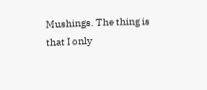Mushings. The thing is that I only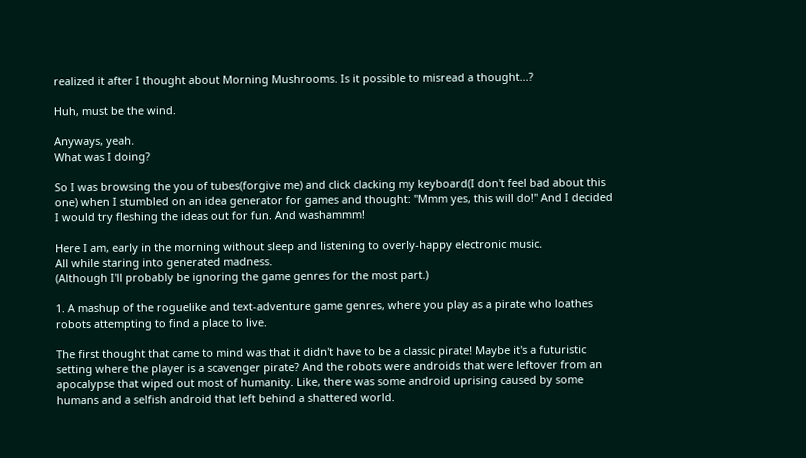realized it after I thought about Morning Mushrooms. Is it possible to misread a thought...?

Huh, must be the wind.

Anyways, yeah.
What was I doing?

So I was browsing the you of tubes(forgive me) and click clacking my keyboard(I don't feel bad about this one) when I stumbled on an idea generator for games and thought: "Mmm yes, this will do!" And I decided I would try fleshing the ideas out for fun. And washammm!

Here I am, early in the morning without sleep and listening to overly-happy electronic music.
All while staring into generated madness.
(Although I'll probably be ignoring the game genres for the most part.)

1. A mashup of the roguelike and text-adventure game genres, where you play as a pirate who loathes robots attempting to find a place to live.

The first thought that came to mind was that it didn't have to be a classic pirate! Maybe it's a futuristic setting where the player is a scavenger pirate? And the robots were androids that were leftover from an apocalypse that wiped out most of humanity. Like, there was some android uprising caused by some humans and a selfish android that left behind a shattered world.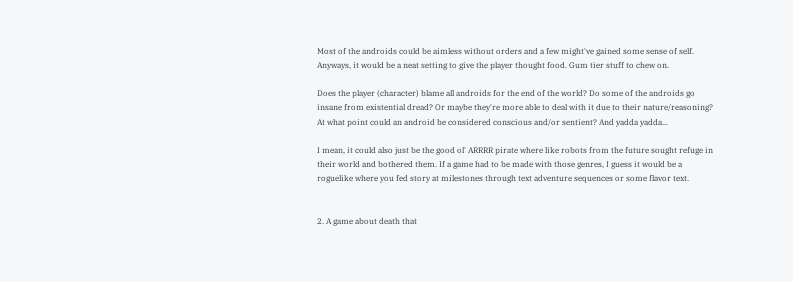Most of the androids could be aimless without orders and a few might've gained some sense of self. Anyways, it would be a neat setting to give the player thought food. Gum tier stuff to chew on.

Does the player (character) blame all androids for the end of the world? Do some of the androids go insane from existential dread? Or maybe they're more able to deal with it due to their nature/reasoning? At what point could an android be considered conscious and/or sentient? And yadda yadda...

I mean, it could also just be the good ol' ARRRR pirate where like robots from the future sought refuge in their world and bothered them. If a game had to be made with those genres, I guess it would be a roguelike where you fed story at milestones through text adventure sequences or some flavor text.


2. A game about death that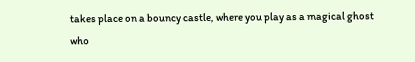takes place on a bouncy castle, where you play as a magical ghost who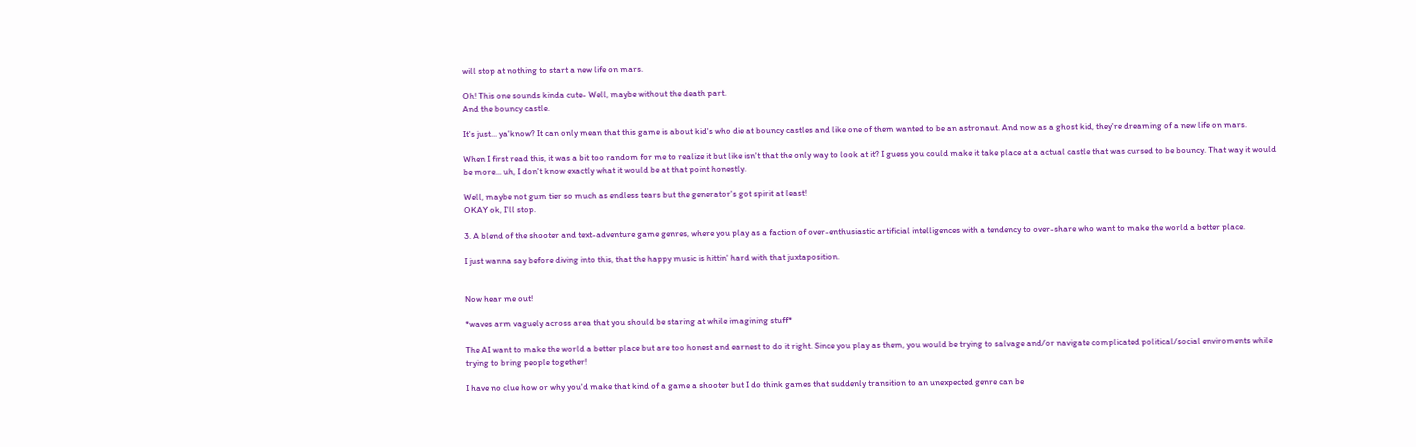will stop at nothing to start a new life on mars.

Oh! This one sounds kinda cute- Well, maybe without the death part.
And the bouncy castle.

It's just... ya'know? It can only mean that this game is about kid's who die at bouncy castles and like one of them wanted to be an astronaut. And now as a ghost kid, they're dreaming of a new life on mars.

When I first read this, it was a bit too random for me to realize it but like isn't that the only way to look at it? I guess you could make it take place at a actual castle that was cursed to be bouncy. That way it would be more... uh, I don't know exactly what it would be at that point honestly.

Well, maybe not gum tier so much as endless tears but the generator's got spirit at least!
OKAY ok, I'll stop.

3. A blend of the shooter and text-adventure game genres, where you play as a faction of over-enthusiastic artificial intelligences with a tendency to over-share who want to make the world a better place.

I just wanna say before diving into this, that the happy music is hittin' hard with that juxtaposition.


Now hear me out!

*waves arm vaguely across area that you should be staring at while imagining stuff*

The AI want to make the world a better place but are too honest and earnest to do it right. Since you play as them, you would be trying to salvage and/or navigate complicated political/social enviroments while trying to bring people together!

I have no clue how or why you'd make that kind of a game a shooter but I do think games that suddenly transition to an unexpected genre can be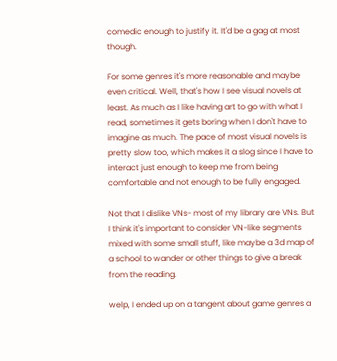comedic enough to justify it. It'd be a gag at most though.

For some genres it's more reasonable and maybe even critical. Well, that's how I see visual novels at least. As much as I like having art to go with what I read, sometimes it gets boring when I don't have to imagine as much. The pace of most visual novels is pretty slow too, which makes it a slog since I have to interact just enough to keep me from being comfortable and not enough to be fully engaged.

Not that I dislike VNs- most of my library are VNs. But I think it's important to consider VN-like segments mixed with some small stuff, like maybe a 3d map of a school to wander or other things to give a break from the reading.

welp, I ended up on a tangent about game genres a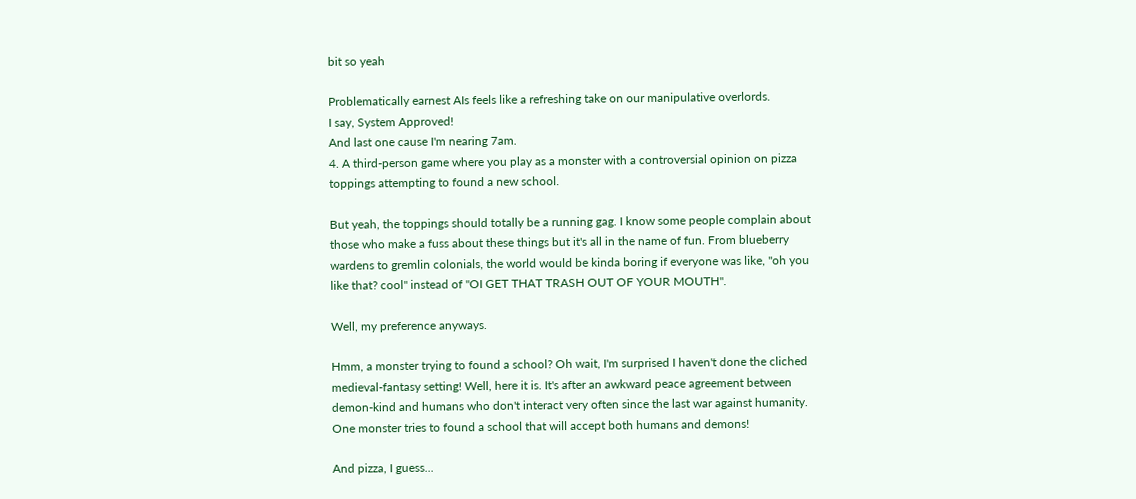bit so yeah

Problematically earnest AIs feels like a refreshing take on our manipulative overlords.
I say, System Approved!
And last one cause I'm nearing 7am.
4. A third-person game where you play as a monster with a controversial opinion on pizza toppings attempting to found a new school.

But yeah, the toppings should totally be a running gag. I know some people complain about those who make a fuss about these things but it's all in the name of fun. From blueberry wardens to gremlin colonials, the world would be kinda boring if everyone was like, "oh you like that? cool" instead of "OI GET THAT TRASH OUT OF YOUR MOUTH".

Well, my preference anyways.

Hmm, a monster trying to found a school? Oh wait, I'm surprised I haven't done the cliched medieval-fantasy setting! Well, here it is. It's after an awkward peace agreement between demon-kind and humans who don't interact very often since the last war against humanity. One monster tries to found a school that will accept both humans and demons!

And pizza, I guess...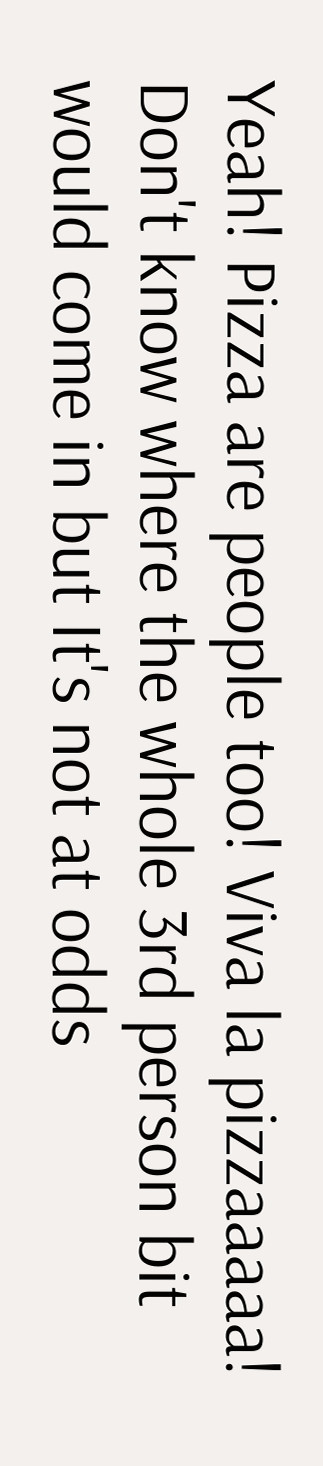Yeah! Pizza are people too! Viva la pizzaaaaa!
Don't know where the whole 3rd person bit would come in but It's not at odds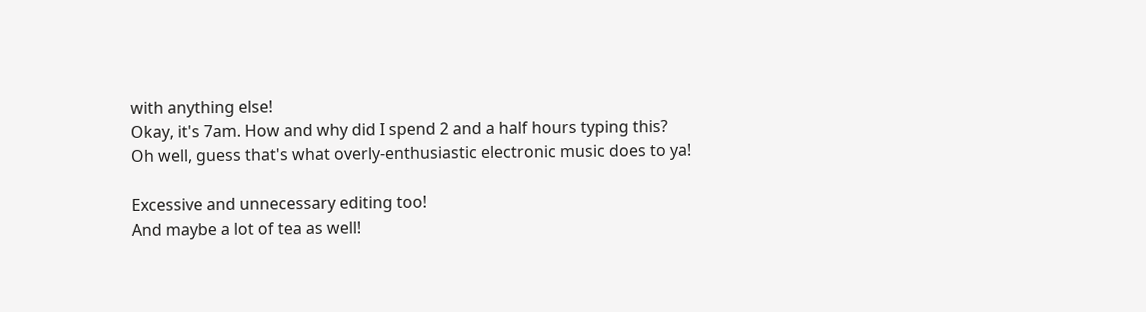with anything else!
Okay, it's 7am. How and why did I spend 2 and a half hours typing this?
Oh well, guess that's what overly-enthusiastic electronic music does to ya!

Excessive and unnecessary editing too!
And maybe a lot of tea as well!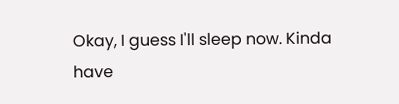Okay, I guess I'll sleep now. Kinda have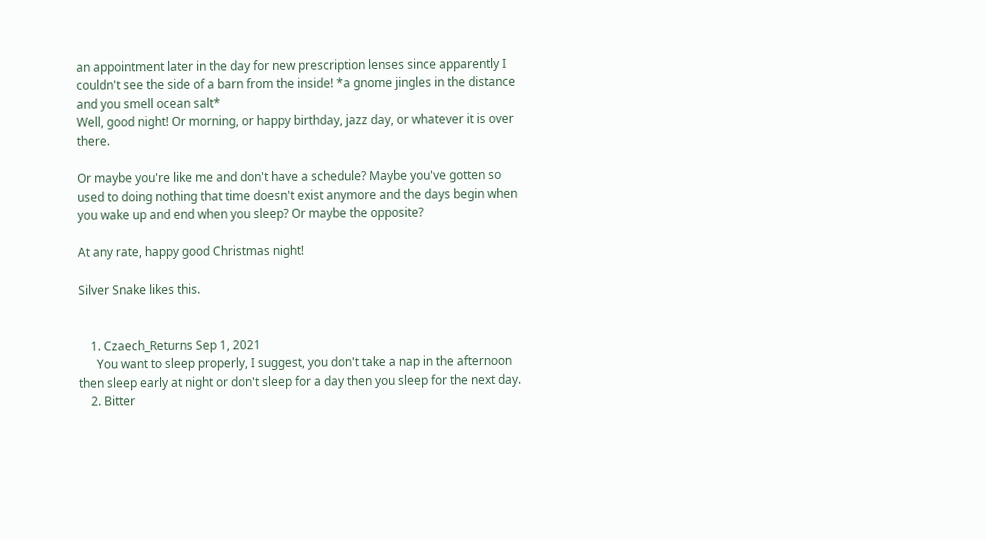an appointment later in the day for new prescription lenses since apparently I couldn't see the side of a barn from the inside! *a gnome jingles in the distance and you smell ocean salt*
Well, good night! Or morning, or happy birthday, jazz day, or whatever it is over there.

Or maybe you're like me and don't have a schedule? Maybe you've gotten so used to doing nothing that time doesn't exist anymore and the days begin when you wake up and end when you sleep? Or maybe the opposite?

At any rate, happy good Christmas night!

Silver Snake likes this.


    1. Czaech_Returns Sep 1, 2021
      You want to sleep properly, I suggest, you don't take a nap in the afternoon then sleep early at night or don't sleep for a day then you sleep for the next day.
    2. Bitter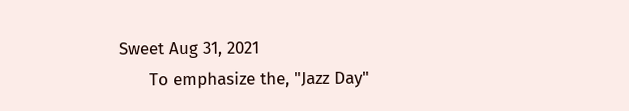Sweet Aug 31, 2021
      To emphasize the, "Jazz Day"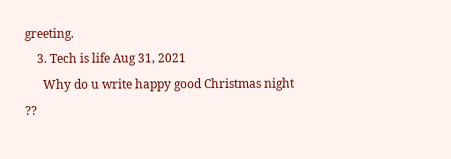greeting.
    3. Tech is life Aug 31, 2021
      Why do u write happy good Christmas night ??